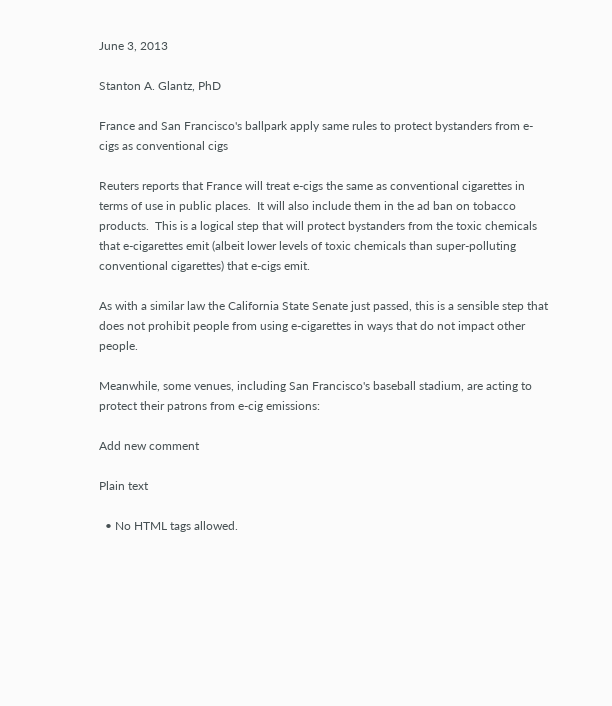June 3, 2013

Stanton A. Glantz, PhD

France and San Francisco's ballpark apply same rules to protect bystanders from e-cigs as conventional cigs

Reuters reports that France will treat e-cigs the same as conventional cigarettes in terms of use in public places.  It will also include them in the ad ban on tobacco products.  This is a logical step that will protect bystanders from the toxic chemicals that e-cigarettes emit (albeit lower levels of toxic chemicals than super-polluting conventional cigarettes) that e-cigs emit.

As with a similar law the California State Senate just passed, this is a sensible step that does not prohibit people from using e-cigarettes in ways that do not impact other people.

Meanwhile, some venues, including San Francisco's baseball stadium, are acting to protect their patrons from e-cig emissions:

Add new comment

Plain text

  • No HTML tags allowed.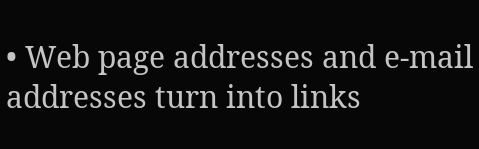• Web page addresses and e-mail addresses turn into links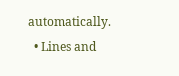automatically.
  • Lines and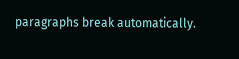paragraphs break automatically.